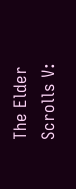The Elder Scrolls V: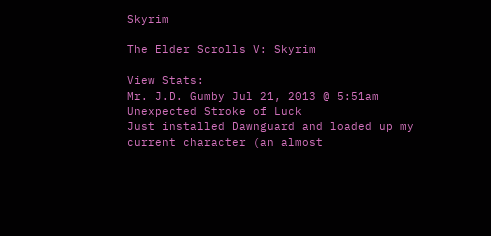Skyrim

The Elder Scrolls V: Skyrim

View Stats:
Mr. J.D. Gumby Jul 21, 2013 @ 5:51am
Unexpected Stroke of Luck
Just installed Dawnguard and loaded up my current character (an almost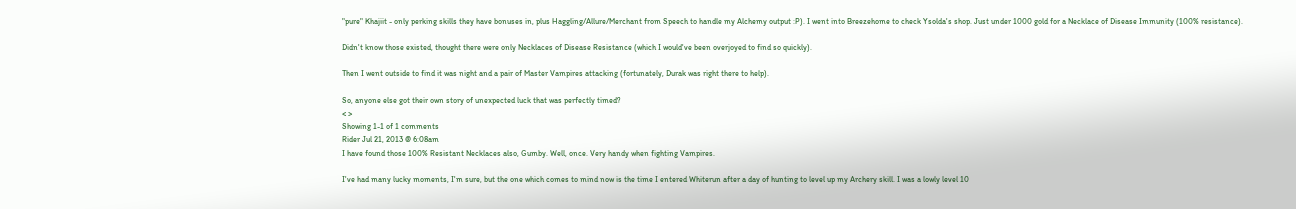"pure" Khajiit - only perking skills they have bonuses in, plus Haggling/Allure/Merchant from Speech to handle my Alchemy output :P). I went into Breezehome to check Ysolda's shop. Just under 1000 gold for a Necklace of Disease Immunity (100% resistance).

Didn't know those existed, thought there were only Necklaces of Disease Resistance (which I would've been overjoyed to find so quickly).

Then I went outside to find it was night and a pair of Master Vampires attacking (fortunately, Durak was right there to help).

So, anyone else got their own story of unexpected luck that was perfectly timed?
< >
Showing 1-1 of 1 comments
Rider Jul 21, 2013 @ 6:08am
I have found those 100% Resistant Necklaces also, Gumby. Well, once. Very handy when fighting Vampires.

I've had many lucky moments, I'm sure, but the one which comes to mind now is the time I entered Whiterun after a day of hunting to level up my Archery skill. I was a lowly level 10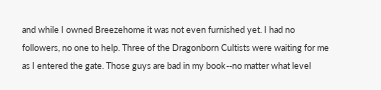and while I owned Breezehome it was not even furnished yet. I had no followers, no one to help. Three of the Dragonborn Cultists were waiting for me as I entered the gate. Those guys are bad in my book--no matter what level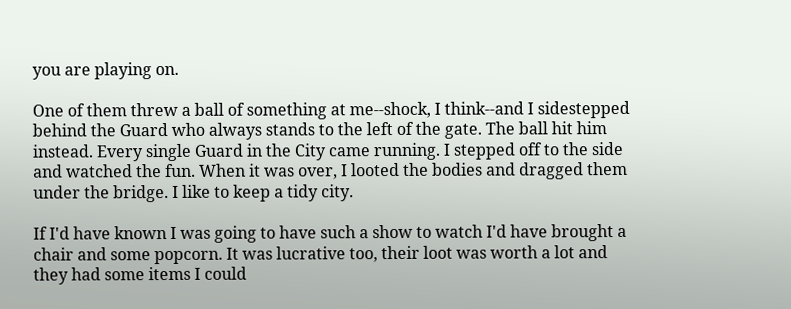you are playing on.

One of them threw a ball of something at me--shock, I think--and I sidestepped behind the Guard who always stands to the left of the gate. The ball hit him instead. Every single Guard in the City came running. I stepped off to the side and watched the fun. When it was over, I looted the bodies and dragged them under the bridge. I like to keep a tidy city.

If I'd have known I was going to have such a show to watch I'd have brought a chair and some popcorn. It was lucrative too, their loot was worth a lot and they had some items I could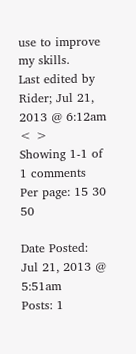use to improve my skills.
Last edited by Rider; Jul 21, 2013 @ 6:12am
< >
Showing 1-1 of 1 comments
Per page: 15 30 50

Date Posted: Jul 21, 2013 @ 5:51am
Posts: 1